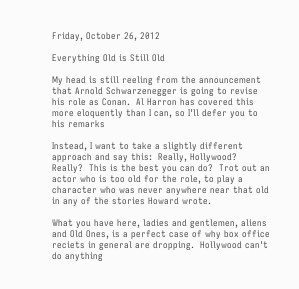Friday, October 26, 2012

Everything Old is Still Old

My head is still reeling from the announcement that Arnold Schwarzenegger is going to revise his role as Conan.  Al Harron has covered this more eloquently than I can, so I'll defer you to his remarks

Instead, I want to take a slightly different approach and say this:  Really, Hollywood?  Really?  This is the best you can do?  Trot out an actor who is too old for the role, to play a character who was never anywhere near that old in any of the stories Howard wrote.

What you have here, ladies and gentlemen, aliens and Old Ones, is a perfect case of why box office reciets in general are dropping.  Hollywood can't do anything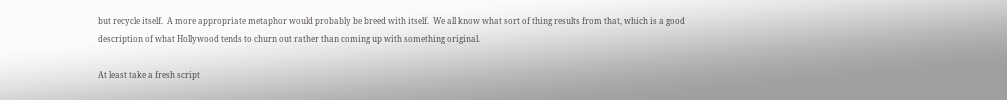but recycle itself.  A more appropriate metaphor would probably be breed with itself.  We all know what sort of thing results from that, which is a good description of what Hollywood tends to churn out rather than coming up with something original.

At least take a fresh script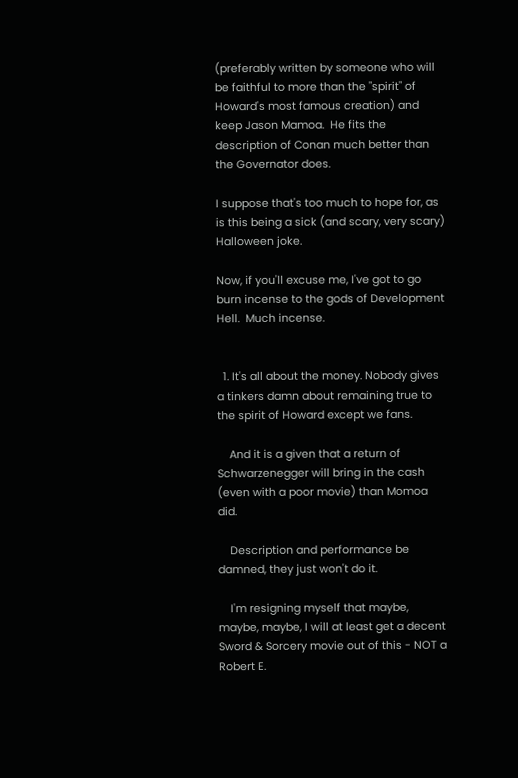(preferably written by someone who will be faithful to more than the "spirit" of Howard's most famous creation) and keep Jason Mamoa.  He fits the description of Conan much better than the Governator does.

I suppose that's too much to hope for, as is this being a sick (and scary, very scary) Halloween joke.

Now, if you'll excuse me, I've got to go burn incense to the gods of Development Hell.  Much incense.


  1. It's all about the money. Nobody gives a tinkers damn about remaining true to the spirit of Howard except we fans.

    And it is a given that a return of Schwarzenegger will bring in the cash (even with a poor movie) than Momoa did.

    Description and performance be damned, they just won't do it.

    I'm resigning myself that maybe, maybe, maybe, I will at least get a decent Sword & Sorcery movie out of this - NOT a Robert E.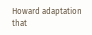Howard adaptation that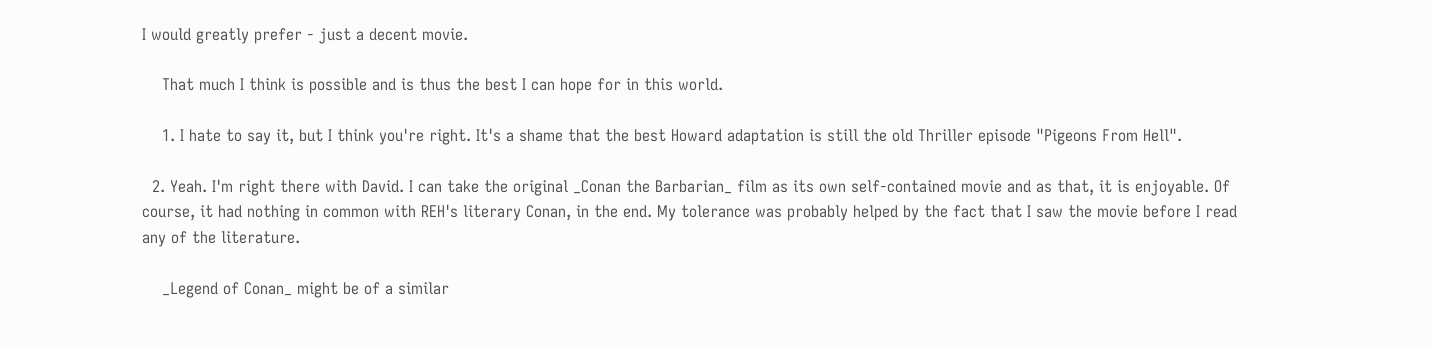I would greatly prefer - just a decent movie.

    That much I think is possible and is thus the best I can hope for in this world.

    1. I hate to say it, but I think you're right. It's a shame that the best Howard adaptation is still the old Thriller episode "Pigeons From Hell".

  2. Yeah. I'm right there with David. I can take the original _Conan the Barbarian_ film as its own self-contained movie and as that, it is enjoyable. Of course, it had nothing in common with REH's literary Conan, in the end. My tolerance was probably helped by the fact that I saw the movie before I read any of the literature.

    _Legend of Conan_ might be of a similar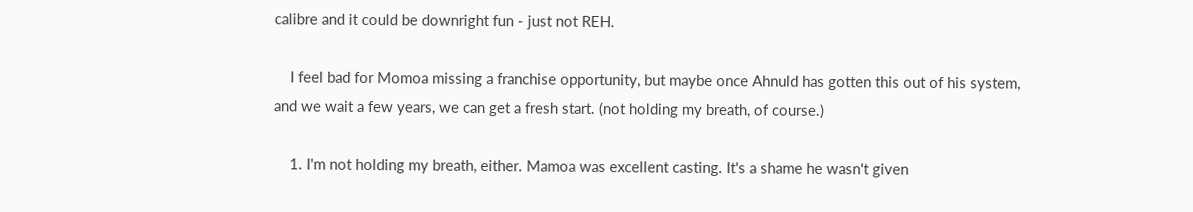calibre and it could be downright fun - just not REH.

    I feel bad for Momoa missing a franchise opportunity, but maybe once Ahnuld has gotten this out of his system, and we wait a few years, we can get a fresh start. (not holding my breath, of course.)

    1. I'm not holding my breath, either. Mamoa was excellent casting. It's a shame he wasn't given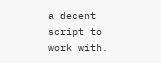a decent script to work with.